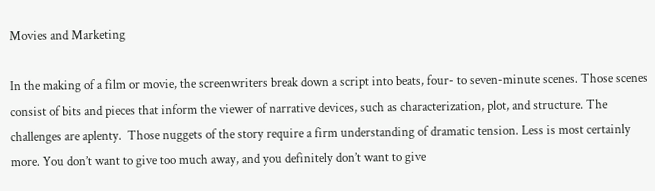Movies and Marketing

In the making of a film or movie, the screenwriters break down a script into beats, four- to seven-minute scenes. Those scenes consist of bits and pieces that inform the viewer of narrative devices, such as characterization, plot, and structure. The challenges are aplenty.  Those nuggets of the story require a firm understanding of dramatic tension. Less is most certainly more. You don’t want to give too much away, and you definitely don’t want to give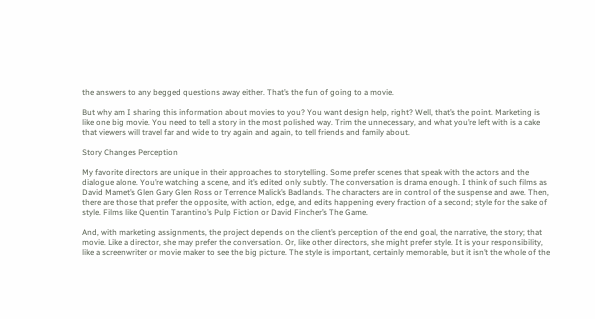the answers to any begged questions away either. That’s the fun of going to a movie.

But why am I sharing this information about movies to you? You want design help, right? Well, that’s the point. Marketing is like one big movie. You need to tell a story in the most polished way. Trim the unnecessary, and what you’re left with is a cake that viewers will travel far and wide to try again and again, to tell friends and family about.

Story Changes Perception

My favorite directors are unique in their approaches to storytelling. Some prefer scenes that speak with the actors and the dialogue alone. You’re watching a scene, and it’s edited only subtly. The conversation is drama enough. I think of such films as David Mamet’s Glen Gary Glen Ross or Terrence Malick’s Badlands. The characters are in control of the suspense and awe. Then, there are those that prefer the opposite, with action, edge, and edits happening every fraction of a second; style for the sake of style. Films like Quentin Tarantino’s Pulp Fiction or David Fincher’s The Game.

And, with marketing assignments, the project depends on the client’s perception of the end goal, the narrative, the story; that movie. Like a director, she may prefer the conversation. Or, like other directors, she might prefer style. It is your responsibility, like a screenwriter or movie maker to see the big picture. The style is important, certainly memorable, but it isn’t the whole of the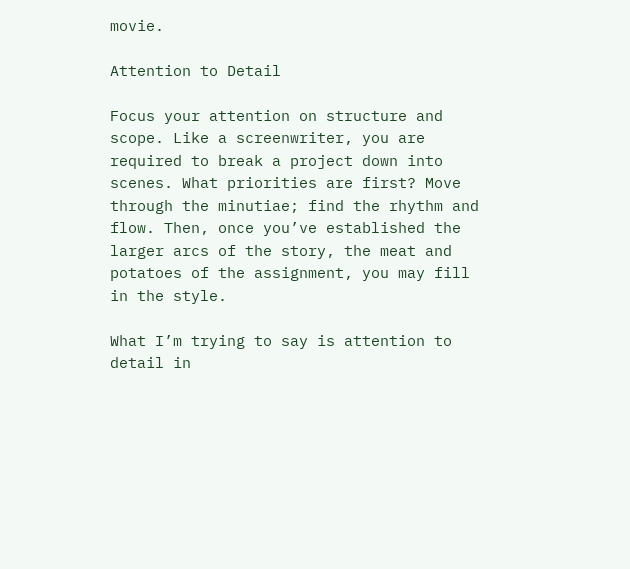movie.

Attention to Detail

Focus your attention on structure and scope. Like a screenwriter, you are required to break a project down into scenes. What priorities are first? Move through the minutiae; find the rhythm and flow. Then, once you’ve established the larger arcs of the story, the meat and potatoes of the assignment, you may fill in the style.

What I’m trying to say is attention to detail in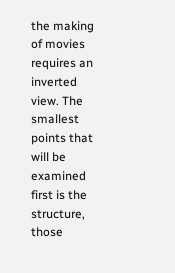the making of movies requires an inverted view. The smallest points that will be examined first is the structure, those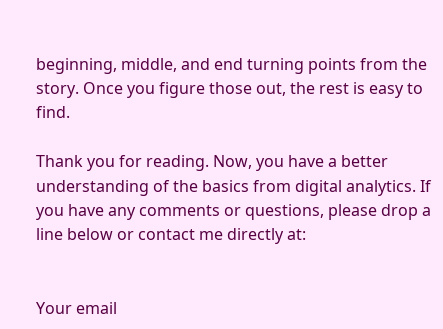beginning, middle, and end turning points from the story. Once you figure those out, the rest is easy to find.

Thank you for reading. Now, you have a better understanding of the basics from digital analytics. If you have any comments or questions, please drop a line below or contact me directly at:


Your email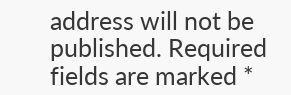address will not be published. Required fields are marked *